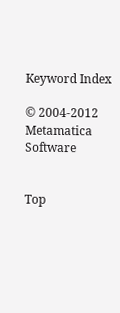Keyword Index

© 2004-2012 Metamatica Software


Top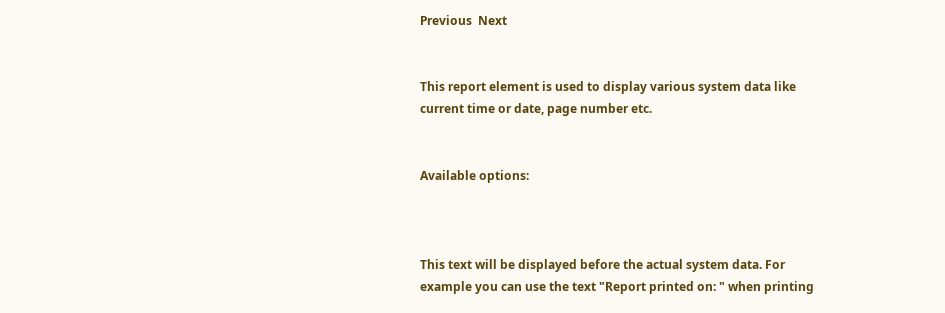Previous  Next


This report element is used to display various system data like current time or date, page number etc.


Available options:



This text will be displayed before the actual system data. For example you can use the text "Report printed on: " when printing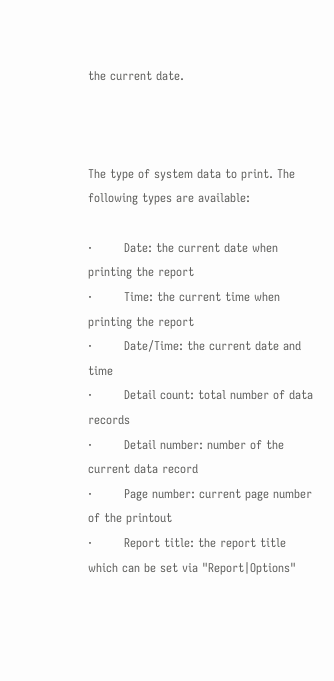the current date.



The type of system data to print. The following types are available:

·        Date: the current date when printing the report
·        Time: the current time when printing the report
·        Date/Time: the current date and time
·        Detail count: total number of data records
·        Detail number: number of the current data record
·        Page number: current page number of the printout
·        Report title: the report title which can be set via "Report|Options"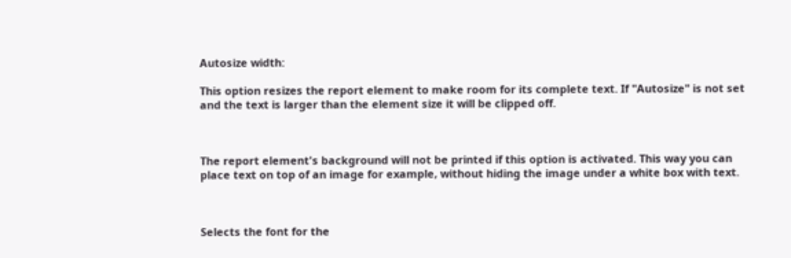Autosize width:

This option resizes the report element to make room for its complete text. If "Autosize" is not set and the text is larger than the element size it will be clipped off.



The report element's background will not be printed if this option is activated. This way you can place text on top of an image for example, without hiding the image under a white box with text.



Selects the font for the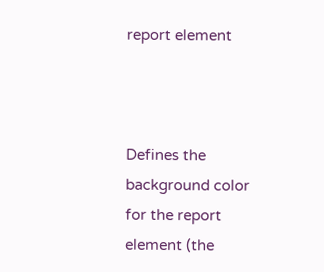report element



Defines the background color for the report element (the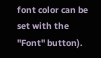font color can be set with the "Font" button).